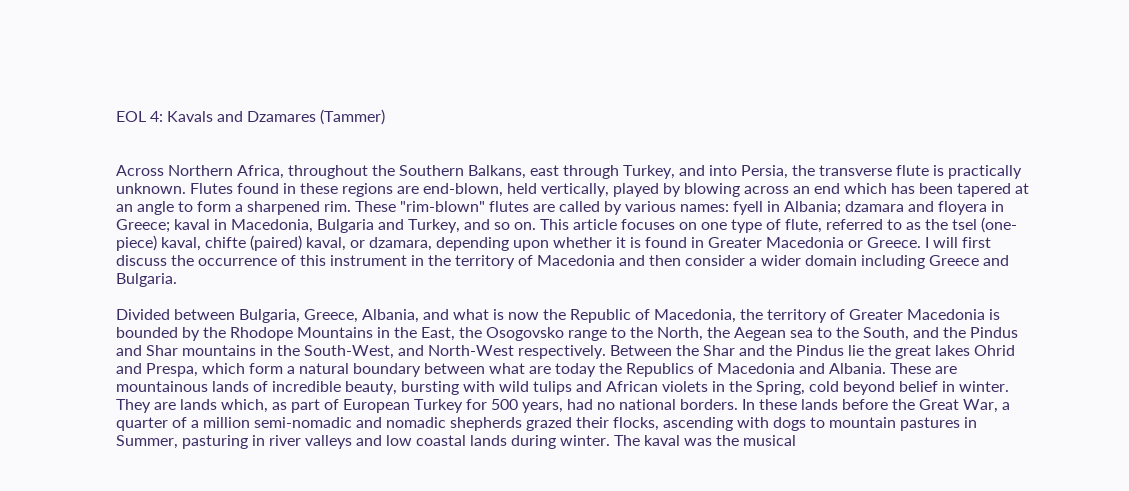EOL 4: Kavals and Dzamares (Tammer)


Across Northern Africa, throughout the Southern Balkans, east through Turkey, and into Persia, the transverse flute is practically unknown. Flutes found in these regions are end-blown, held vertically, played by blowing across an end which has been tapered at an angle to form a sharpened rim. These "rim-blown" flutes are called by various names: fyell in Albania; dzamara and floyera in Greece; kaval in Macedonia, Bulgaria and Turkey, and so on. This article focuses on one type of flute, referred to as the tsel (one-piece) kaval, chifte (paired) kaval, or dzamara, depending upon whether it is found in Greater Macedonia or Greece. I will first discuss the occurrence of this instrument in the territory of Macedonia and then consider a wider domain including Greece and Bulgaria.

Divided between Bulgaria, Greece, Albania, and what is now the Republic of Macedonia, the territory of Greater Macedonia is bounded by the Rhodope Mountains in the East, the Osogovsko range to the North, the Aegean sea to the South, and the Pindus and Shar mountains in the South-West, and North-West respectively. Between the Shar and the Pindus lie the great lakes Ohrid and Prespa, which form a natural boundary between what are today the Republics of Macedonia and Albania. These are mountainous lands of incredible beauty, bursting with wild tulips and African violets in the Spring, cold beyond belief in winter. They are lands which, as part of European Turkey for 500 years, had no national borders. In these lands before the Great War, a quarter of a million semi-nomadic and nomadic shepherds grazed their flocks, ascending with dogs to mountain pastures in Summer, pasturing in river valleys and low coastal lands during winter. The kaval was the musical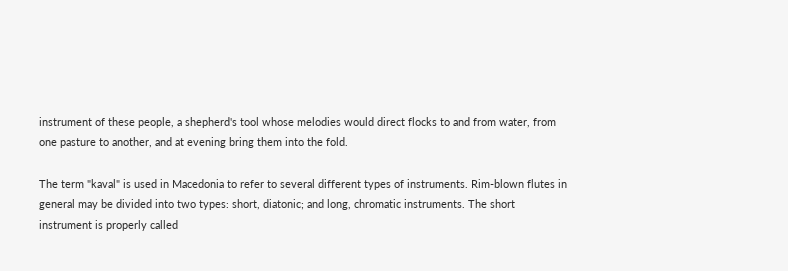instrument of these people, a shepherd's tool whose melodies would direct flocks to and from water, from one pasture to another, and at evening bring them into the fold.

The term "kaval" is used in Macedonia to refer to several different types of instruments. Rim-blown flutes in general may be divided into two types: short, diatonic; and long, chromatic instruments. The short instrument is properly called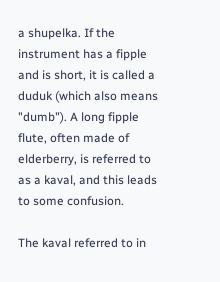a shupelka. If the instrument has a fipple and is short, it is called a duduk (which also means "dumb"). A long fipple flute, often made of elderberry, is referred to as a kaval, and this leads to some confusion.

The kaval referred to in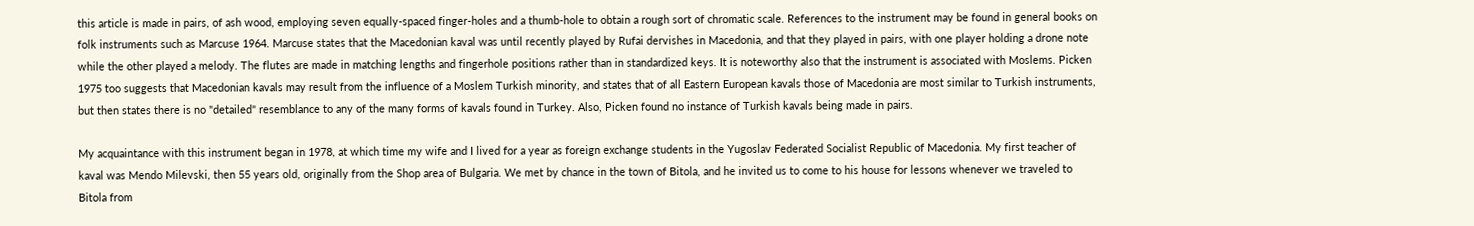this article is made in pairs, of ash wood, employing seven equally-spaced finger-holes and a thumb-hole to obtain a rough sort of chromatic scale. References to the instrument may be found in general books on folk instruments such as Marcuse 1964. Marcuse states that the Macedonian kaval was until recently played by Rufai dervishes in Macedonia, and that they played in pairs, with one player holding a drone note while the other played a melody. The flutes are made in matching lengths and fingerhole positions rather than in standardized keys. It is noteworthy also that the instrument is associated with Moslems. Picken 1975 too suggests that Macedonian kavals may result from the influence of a Moslem Turkish minority, and states that of all Eastern European kavals those of Macedonia are most similar to Turkish instruments, but then states there is no "detailed" resemblance to any of the many forms of kavals found in Turkey. Also, Picken found no instance of Turkish kavals being made in pairs.

My acquaintance with this instrument began in 1978, at which time my wife and I lived for a year as foreign exchange students in the Yugoslav Federated Socialist Republic of Macedonia. My first teacher of kaval was Mendo Milevski, then 55 years old, originally from the Shop area of Bulgaria. We met by chance in the town of Bitola, and he invited us to come to his house for lessons whenever we traveled to Bitola from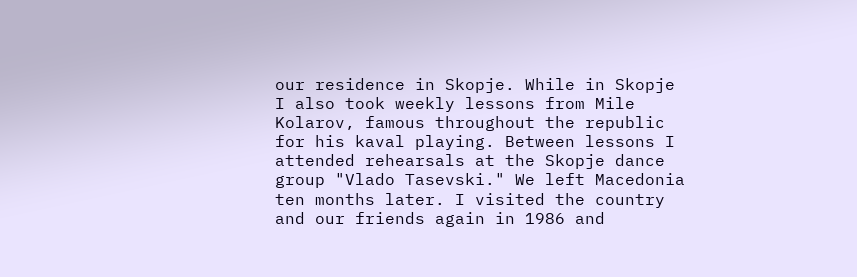our residence in Skopje. While in Skopje I also took weekly lessons from Mile Kolarov, famous throughout the republic for his kaval playing. Between lessons I attended rehearsals at the Skopje dance group "Vlado Tasevski." We left Macedonia ten months later. I visited the country and our friends again in 1986 and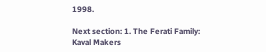1998.

Next section: 1. The Ferati Family: Kaval Makers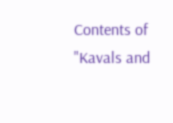Contents of "Kavals and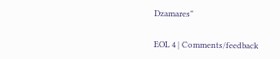Dzamares"

EOL 4 | Comments/feedback